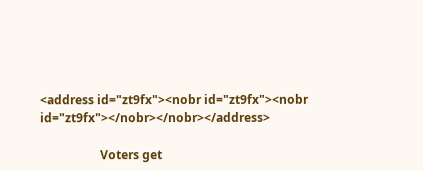<address id="zt9fx"><nobr id="zt9fx"><nobr id="zt9fx"></nobr></nobr></address>

                    Voters get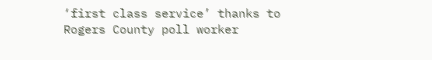‘first class service’ thanks to Rogers County poll worker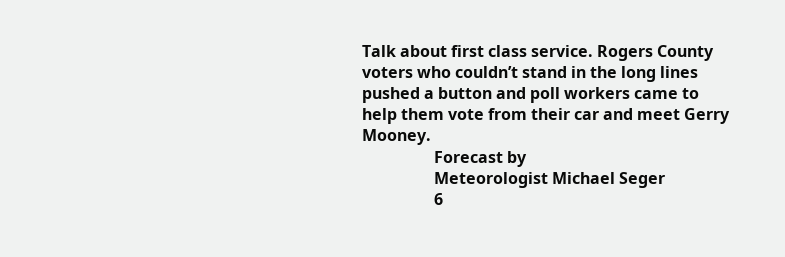Talk about first class service. Rogers County voters who couldn’t stand in the long lines pushed a button and poll workers came to help them vote from their car and meet Gerry Mooney.
                  Forecast by
                  Meteorologist Michael Seger
                  6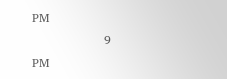PM
                  9 PM